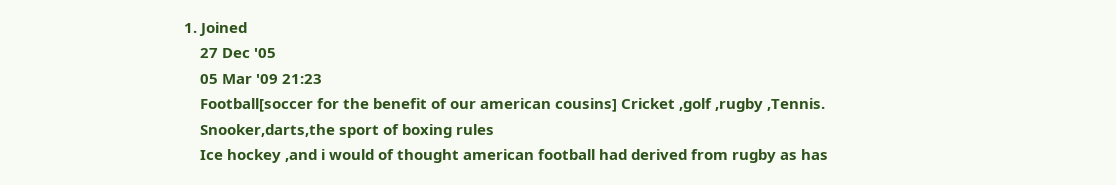1. Joined
    27 Dec '05
    05 Mar '09 21:23
    Football[soccer for the benefit of our american cousins] Cricket ,golf ,rugby ,Tennis.
    Snooker,darts,the sport of boxing rules
    Ice hockey ,and i would of thought american football had derived from rugby as has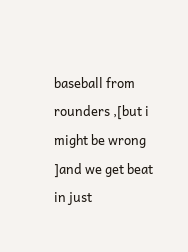baseball from rounders ,[but i might be wrong ]and we get beat in just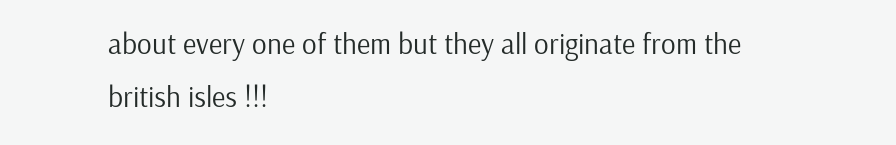about every one of them but they all originate from the british isles !!!